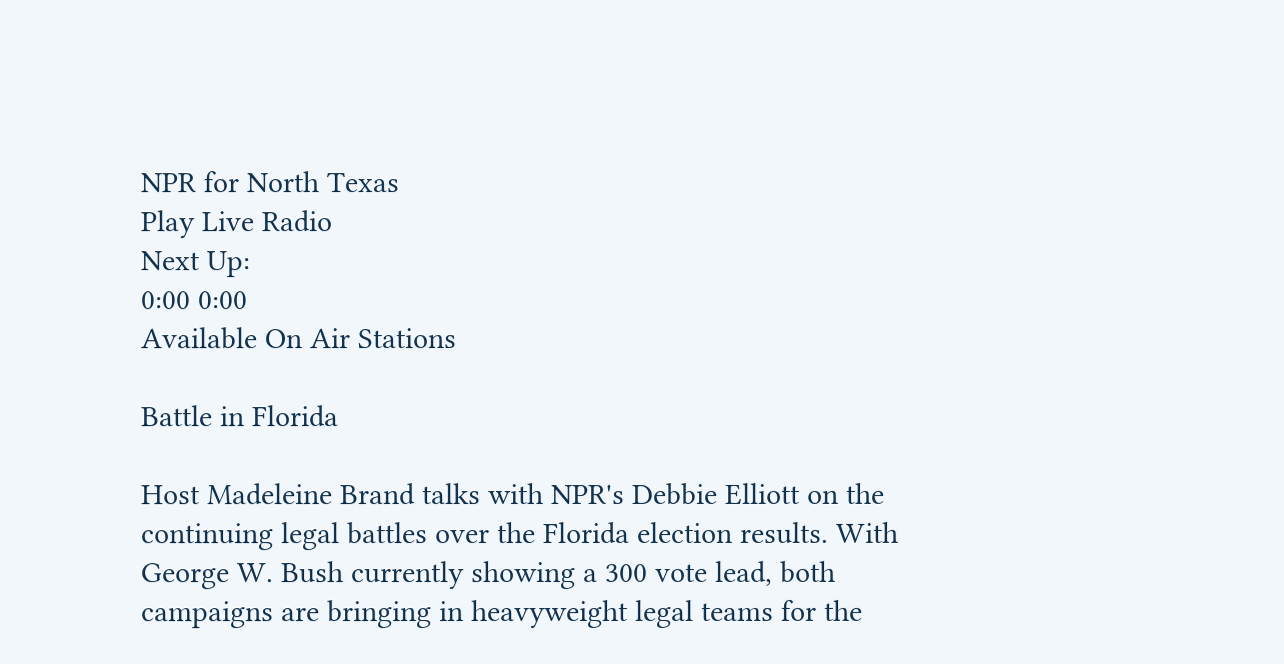NPR for North Texas
Play Live Radio
Next Up:
0:00 0:00
Available On Air Stations

Battle in Florida

Host Madeleine Brand talks with NPR's Debbie Elliott on the continuing legal battles over the Florida election results. With George W. Bush currently showing a 300 vote lead, both campaigns are bringing in heavyweight legal teams for the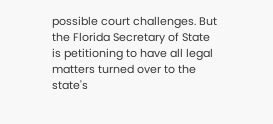possible court challenges. But the Florida Secretary of State is petitioning to have all legal matters turned over to the state's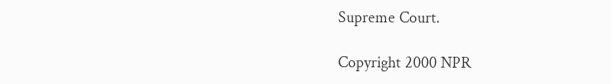Supreme Court.

Copyright 2000 NPR